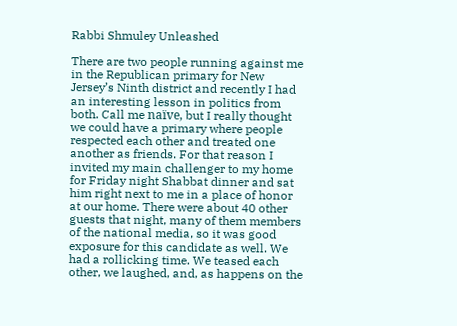Rabbi Shmuley Unleashed

There are two people running against me in the Republican primary for New Jersey’s Ninth district and recently I had an interesting lesson in politics from both. Call me naïve, but I really thought we could have a primary where people respected each other and treated one another as friends. For that reason I invited my main challenger to my home for Friday night Shabbat dinner and sat him right next to me in a place of honor at our home. There were about 40 other guests that night, many of them members of the national media, so it was good exposure for this candidate as well. We had a rollicking time. We teased each other, we laughed, and, as happens on the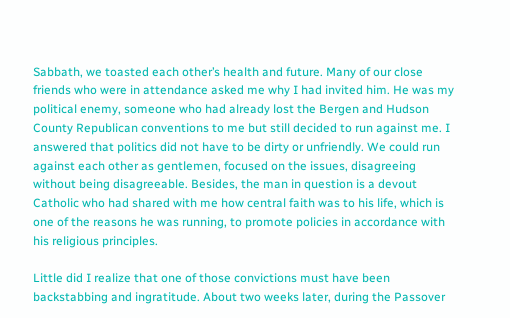Sabbath, we toasted each other’s health and future. Many of our close friends who were in attendance asked me why I had invited him. He was my political enemy, someone who had already lost the Bergen and Hudson County Republican conventions to me but still decided to run against me. I answered that politics did not have to be dirty or unfriendly. We could run against each other as gentlemen, focused on the issues, disagreeing without being disagreeable. Besides, the man in question is a devout Catholic who had shared with me how central faith was to his life, which is one of the reasons he was running, to promote policies in accordance with his religious principles.

Little did I realize that one of those convictions must have been backstabbing and ingratitude. About two weeks later, during the Passover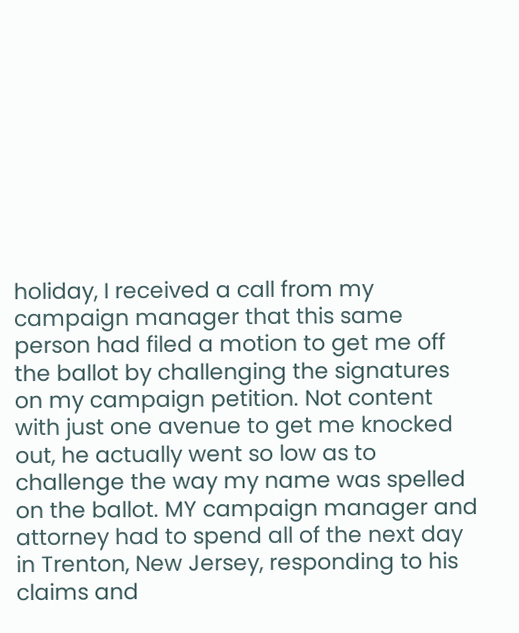holiday, I received a call from my campaign manager that this same person had filed a motion to get me off the ballot by challenging the signatures on my campaign petition. Not content with just one avenue to get me knocked out, he actually went so low as to challenge the way my name was spelled on the ballot. MY campaign manager and attorney had to spend all of the next day in Trenton, New Jersey, responding to his claims and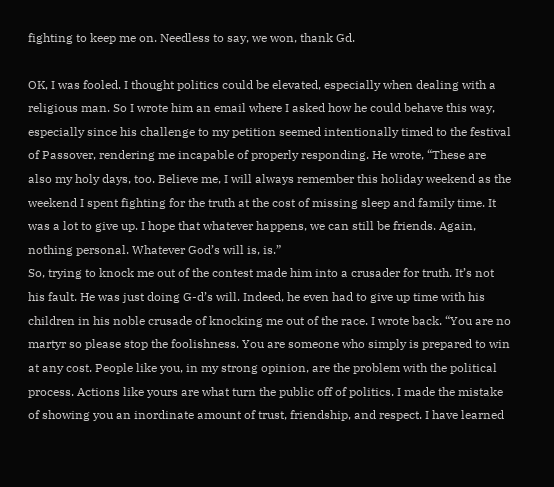fighting to keep me on. Needless to say, we won, thank Gd.

OK, I was fooled. I thought politics could be elevated, especially when dealing with a religious man. So I wrote him an email where I asked how he could behave this way, especially since his challenge to my petition seemed intentionally timed to the festival of Passover, rendering me incapable of properly responding. He wrote, “These are also my holy days, too. Believe me, I will always remember this holiday weekend as the weekend I spent fighting for the truth at the cost of missing sleep and family time. It was a lot to give up. I hope that whatever happens, we can still be friends. Again, nothing personal. Whatever God’s will is, is.”
So, trying to knock me out of the contest made him into a crusader for truth. It’s not his fault. He was just doing G-d’s will. Indeed, he even had to give up time with his children in his noble crusade of knocking me out of the race. I wrote back. “You are no martyr so please stop the foolishness. You are someone who simply is prepared to win at any cost. People like you, in my strong opinion, are the problem with the political process. Actions like yours are what turn the public off of politics. I made the mistake of showing you an inordinate amount of trust, friendship, and respect. I have learned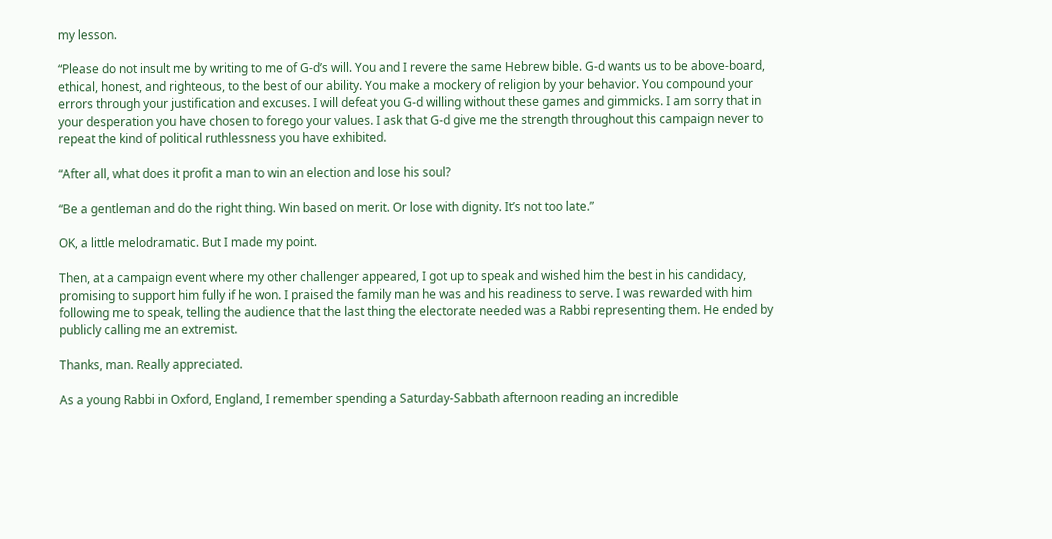my lesson.

“Please do not insult me by writing to me of G-d’s will. You and I revere the same Hebrew bible. G-d wants us to be above-board, ethical, honest, and righteous, to the best of our ability. You make a mockery of religion by your behavior. You compound your errors through your justification and excuses. I will defeat you G-d willing without these games and gimmicks. I am sorry that in your desperation you have chosen to forego your values. I ask that G-d give me the strength throughout this campaign never to repeat the kind of political ruthlessness you have exhibited.

“After all, what does it profit a man to win an election and lose his soul?

“Be a gentleman and do the right thing. Win based on merit. Or lose with dignity. It’s not too late.”

OK, a little melodramatic. But I made my point.

Then, at a campaign event where my other challenger appeared, I got up to speak and wished him the best in his candidacy, promising to support him fully if he won. I praised the family man he was and his readiness to serve. I was rewarded with him following me to speak, telling the audience that the last thing the electorate needed was a Rabbi representing them. He ended by publicly calling me an extremist.

Thanks, man. Really appreciated.

As a young Rabbi in Oxford, England, I remember spending a Saturday-Sabbath afternoon reading an incredible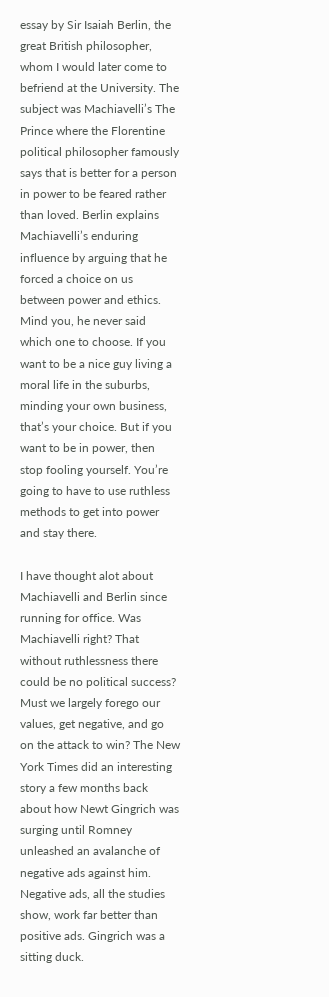essay by Sir Isaiah Berlin, the great British philosopher, whom I would later come to befriend at the University. The subject was Machiavelli’s The Prince where the Florentine political philosopher famously says that is better for a person in power to be feared rather than loved. Berlin explains Machiavelli’s enduring influence by arguing that he forced a choice on us between power and ethics. Mind you, he never said which one to choose. If you want to be a nice guy living a moral life in the suburbs, minding your own business, that’s your choice. But if you want to be in power, then stop fooling yourself. You’re going to have to use ruthless methods to get into power and stay there.

I have thought alot about Machiavelli and Berlin since running for office. Was Machiavelli right? That without ruthlessness there could be no political success? Must we largely forego our values, get negative, and go on the attack to win? The New York Times did an interesting story a few months back about how Newt Gingrich was surging until Romney unleashed an avalanche of negative ads against him. Negative ads, all the studies show, work far better than positive ads. Gingrich was a sitting duck.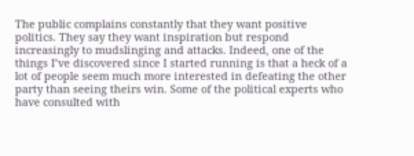The public complains constantly that they want positive politics. They say they want inspiration but respond increasingly to mudslinging and attacks. Indeed, one of the things I’ve discovered since I started running is that a heck of a lot of people seem much more interested in defeating the other party than seeing theirs win. Some of the political experts who have consulted with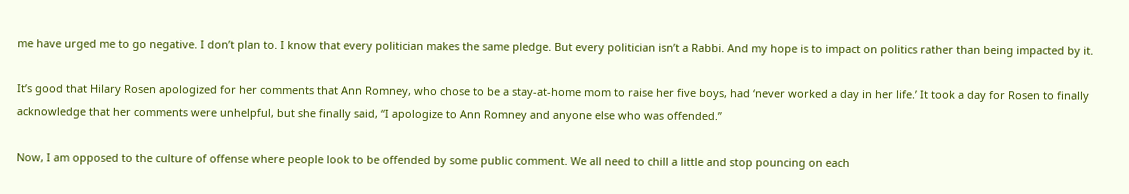me have urged me to go negative. I don’t plan to. I know that every politician makes the same pledge. But every politician isn’t a Rabbi. And my hope is to impact on politics rather than being impacted by it.

It’s good that Hilary Rosen apologized for her comments that Ann Romney, who chose to be a stay-at-home mom to raise her five boys, had ‘never worked a day in her life.’ It took a day for Rosen to finally acknowledge that her comments were unhelpful, but she finally said, “I apologize to Ann Romney and anyone else who was offended.”

Now, I am opposed to the culture of offense where people look to be offended by some public comment. We all need to chill a little and stop pouncing on each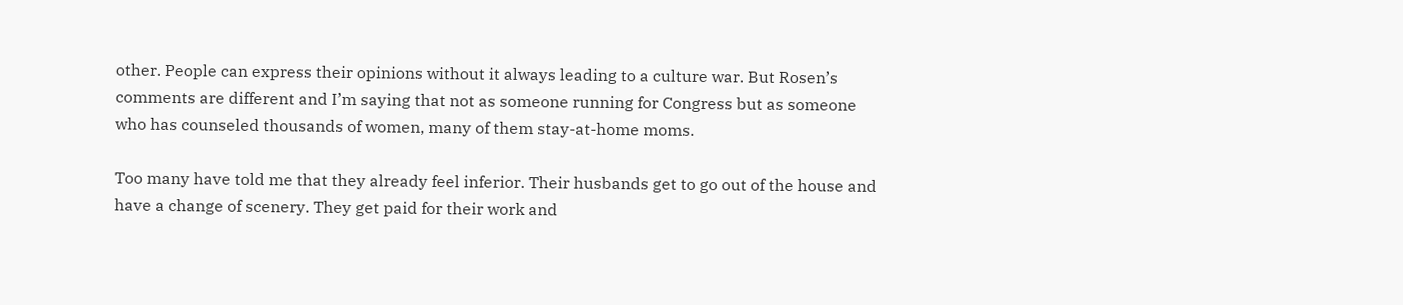other. People can express their opinions without it always leading to a culture war. But Rosen’s comments are different and I’m saying that not as someone running for Congress but as someone who has counseled thousands of women, many of them stay-at-home moms.

Too many have told me that they already feel inferior. Their husbands get to go out of the house and have a change of scenery. They get paid for their work and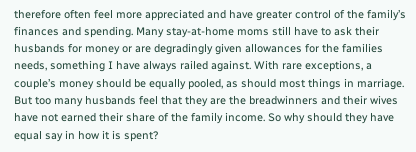therefore often feel more appreciated and have greater control of the family’s finances and spending. Many stay-at-home moms still have to ask their husbands for money or are degradingly given allowances for the families needs, something I have always railed against. With rare exceptions, a couple’s money should be equally pooled, as should most things in marriage. But too many husbands feel that they are the breadwinners and their wives have not earned their share of the family income. So why should they have equal say in how it is spent?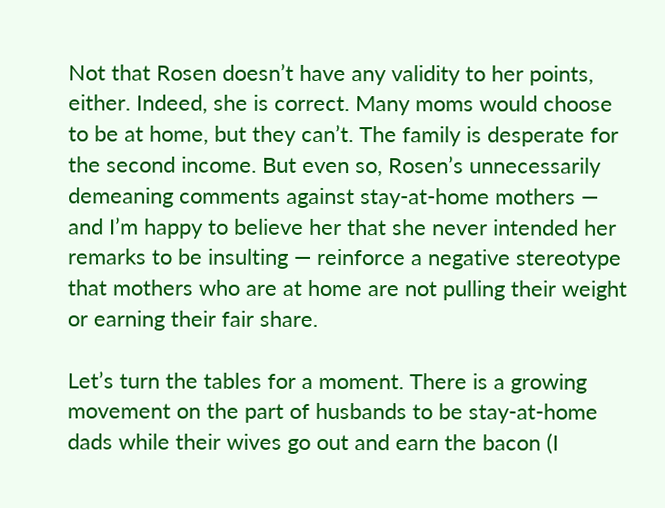Not that Rosen doesn’t have any validity to her points, either. Indeed, she is correct. Many moms would choose to be at home, but they can’t. The family is desperate for the second income. But even so, Rosen’s unnecessarily demeaning comments against stay-at-home mothers — and I’m happy to believe her that she never intended her remarks to be insulting — reinforce a negative stereotype that mothers who are at home are not pulling their weight or earning their fair share.

Let’s turn the tables for a moment. There is a growing movement on the part of husbands to be stay-at-home dads while their wives go out and earn the bacon (I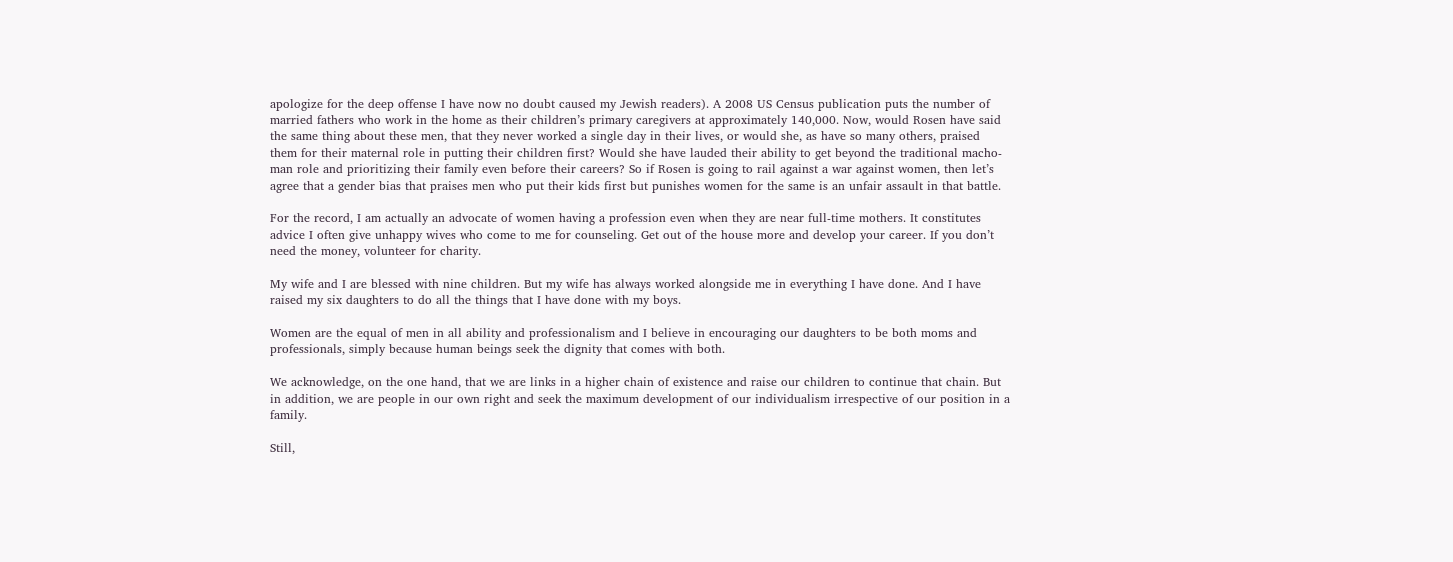apologize for the deep offense I have now no doubt caused my Jewish readers). A 2008 US Census publication puts the number of married fathers who work in the home as their children’s primary caregivers at approximately 140,000. Now, would Rosen have said the same thing about these men, that they never worked a single day in their lives, or would she, as have so many others, praised them for their maternal role in putting their children first? Would she have lauded their ability to get beyond the traditional macho-man role and prioritizing their family even before their careers? So if Rosen is going to rail against a war against women, then let’s agree that a gender bias that praises men who put their kids first but punishes women for the same is an unfair assault in that battle.

For the record, I am actually an advocate of women having a profession even when they are near full-time mothers. It constitutes advice I often give unhappy wives who come to me for counseling. Get out of the house more and develop your career. If you don’t need the money, volunteer for charity.

My wife and I are blessed with nine children. But my wife has always worked alongside me in everything I have done. And I have raised my six daughters to do all the things that I have done with my boys.

Women are the equal of men in all ability and professionalism and I believe in encouraging our daughters to be both moms and professionals, simply because human beings seek the dignity that comes with both.

We acknowledge, on the one hand, that we are links in a higher chain of existence and raise our children to continue that chain. But in addition, we are people in our own right and seek the maximum development of our individualism irrespective of our position in a family.

Still,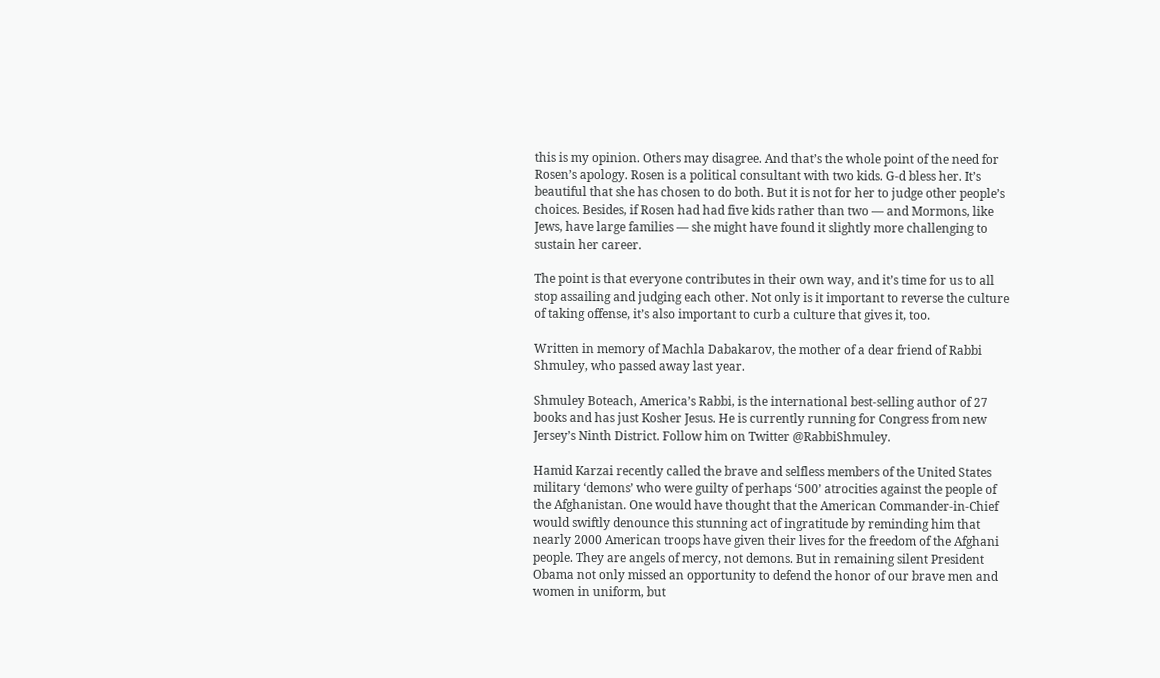this is my opinion. Others may disagree. And that’s the whole point of the need for Rosen’s apology. Rosen is a political consultant with two kids. G-d bless her. It’s beautiful that she has chosen to do both. But it is not for her to judge other people’s choices. Besides, if Rosen had had five kids rather than two — and Mormons, like Jews, have large families — she might have found it slightly more challenging to sustain her career.

The point is that everyone contributes in their own way, and it’s time for us to all stop assailing and judging each other. Not only is it important to reverse the culture of taking offense, it’s also important to curb a culture that gives it, too.

Written in memory of Machla Dabakarov, the mother of a dear friend of Rabbi Shmuley, who passed away last year.

Shmuley Boteach, America’s Rabbi, is the international best-selling author of 27 books and has just Kosher Jesus. He is currently running for Congress from new Jersey’s Ninth District. Follow him on Twitter @RabbiShmuley.

Hamid Karzai recently called the brave and selfless members of the United States military ‘demons’ who were guilty of perhaps ‘500’ atrocities against the people of the Afghanistan. One would have thought that the American Commander-in-Chief would swiftly denounce this stunning act of ingratitude by reminding him that nearly 2000 American troops have given their lives for the freedom of the Afghani people. They are angels of mercy, not demons. But in remaining silent President Obama not only missed an opportunity to defend the honor of our brave men and women in uniform, but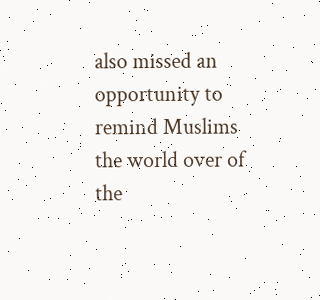also missed an opportunity to remind Muslims the world over of the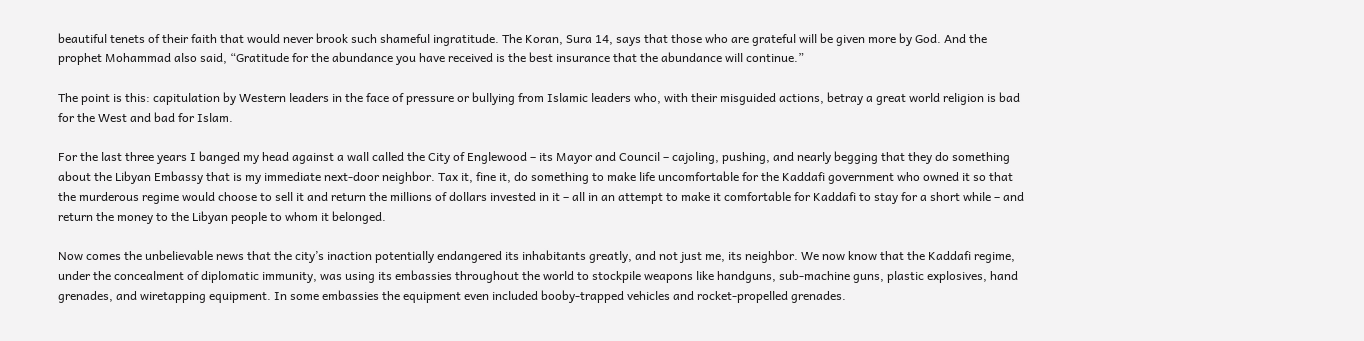beautiful tenets of their faith that would never brook such shameful ingratitude. The Koran, Sura 14, says that those who are grateful will be given more by God. And the prophet Mohammad also said, “Gratitude for the abundance you have received is the best insurance that the abundance will continue.”

The point is this: capitulation by Western leaders in the face of pressure or bullying from Islamic leaders who, with their misguided actions, betray a great world religion is bad for the West and bad for Islam.

For the last three years I banged my head against a wall called the City of Englewood – its Mayor and Council – cajoling, pushing, and nearly begging that they do something about the Libyan Embassy that is my immediate next-door neighbor. Tax it, fine it, do something to make life uncomfortable for the Kaddafi government who owned it so that the murderous regime would choose to sell it and return the millions of dollars invested in it – all in an attempt to make it comfortable for Kaddafi to stay for a short while – and return the money to the Libyan people to whom it belonged.

Now comes the unbelievable news that the city’s inaction potentially endangered its inhabitants greatly, and not just me, its neighbor. We now know that the Kaddafi regime, under the concealment of diplomatic immunity, was using its embassies throughout the world to stockpile weapons like handguns, sub-machine guns, plastic explosives, hand grenades, and wiretapping equipment. In some embassies the equipment even included booby-trapped vehicles and rocket-propelled grenades.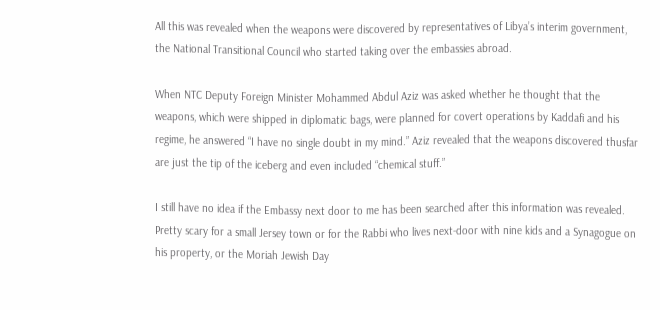All this was revealed when the weapons were discovered by representatives of Libya’s interim government, the National Transitional Council who started taking over the embassies abroad.

When NTC Deputy Foreign Minister Mohammed Abdul Aziz was asked whether he thought that the weapons, which were shipped in diplomatic bags, were planned for covert operations by Kaddafi and his regime, he answered “I have no single doubt in my mind.” Aziz revealed that the weapons discovered thusfar are just the tip of the iceberg and even included “chemical stuff.”

I still have no idea if the Embassy next door to me has been searched after this information was revealed. Pretty scary for a small Jersey town or for the Rabbi who lives next-door with nine kids and a Synagogue on his property, or the Moriah Jewish Day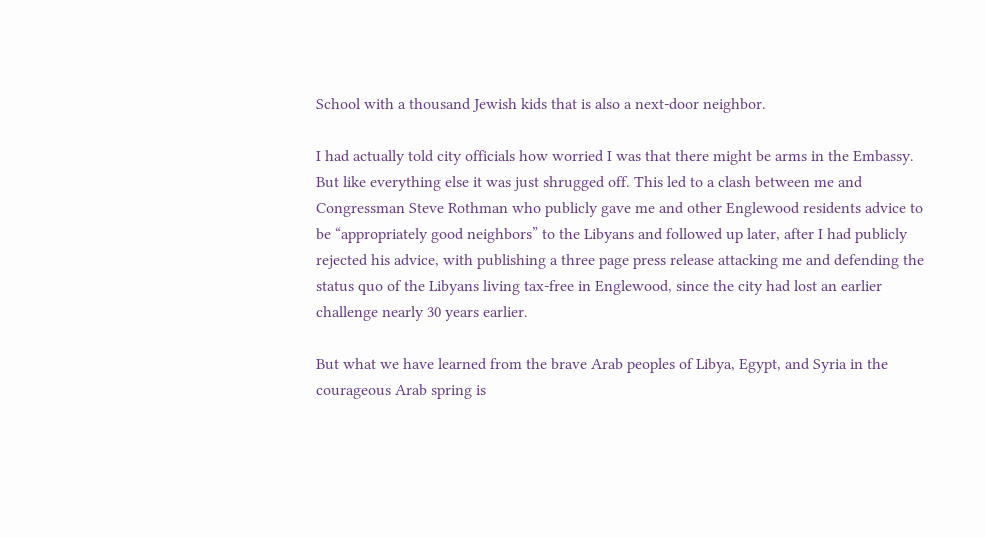School with a thousand Jewish kids that is also a next-door neighbor.

I had actually told city officials how worried I was that there might be arms in the Embassy. But like everything else it was just shrugged off. This led to a clash between me and Congressman Steve Rothman who publicly gave me and other Englewood residents advice to be “appropriately good neighbors” to the Libyans and followed up later, after I had publicly rejected his advice, with publishing a three page press release attacking me and defending the status quo of the Libyans living tax-free in Englewood, since the city had lost an earlier challenge nearly 30 years earlier.

But what we have learned from the brave Arab peoples of Libya, Egypt, and Syria in the courageous Arab spring is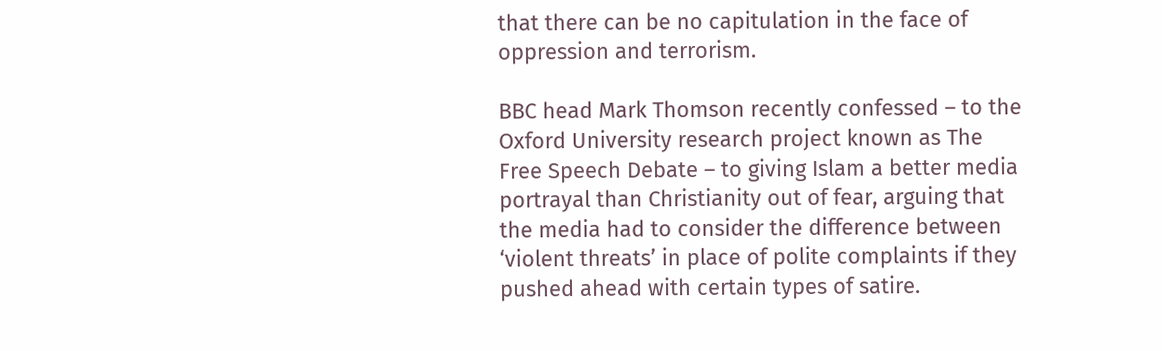that there can be no capitulation in the face of oppression and terrorism.

BBC head Mark Thomson recently confessed – to the Oxford University research project known as The Free Speech Debate – to giving Islam a better media portrayal than Christianity out of fear, arguing that the media had to consider the difference between ‘violent threats’ in place of polite complaints if they pushed ahead with certain types of satire.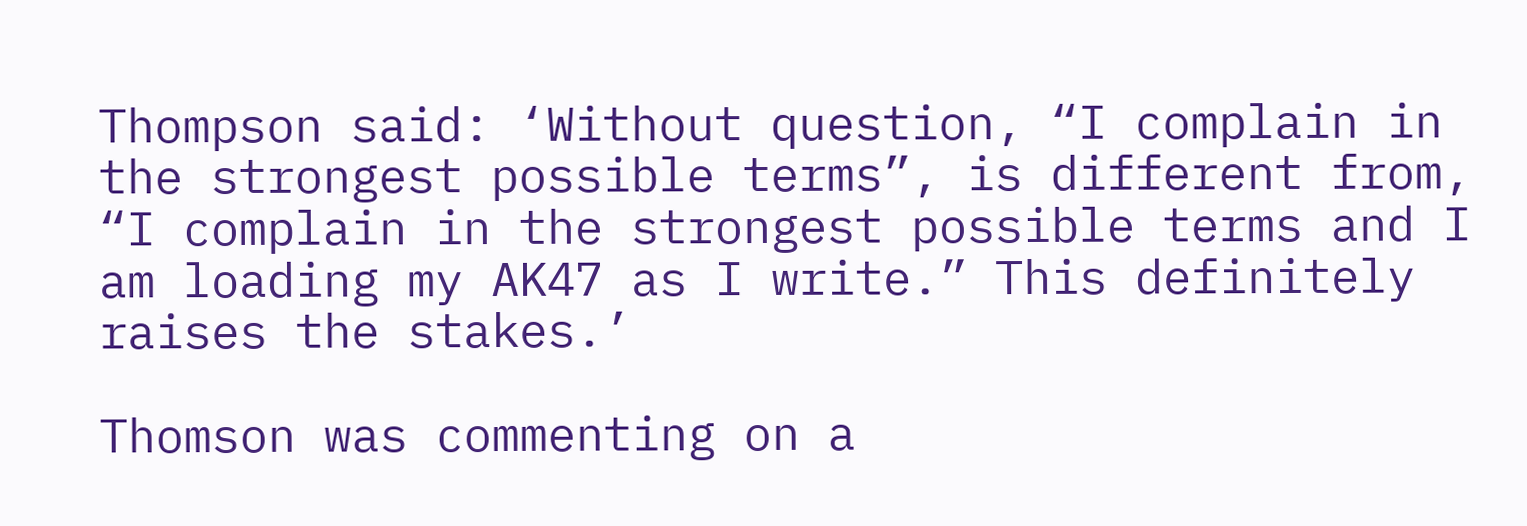Thompson said: ‘Without question, “I complain in the strongest possible terms”, is different from, “I complain in the strongest possible terms and I am loading my AK47 as I write.” This definitely raises the stakes.’

Thomson was commenting on a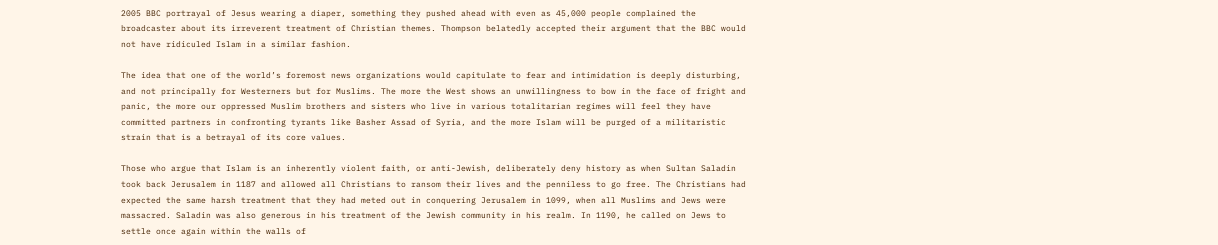2005 BBC portrayal of Jesus wearing a diaper, something they pushed ahead with even as 45,000 people complained the broadcaster about its irreverent treatment of Christian themes. Thompson belatedly accepted their argument that the BBC would not have ridiculed Islam in a similar fashion.

The idea that one of the world’s foremost news organizations would capitulate to fear and intimidation is deeply disturbing, and not principally for Westerners but for Muslims. The more the West shows an unwillingness to bow in the face of fright and panic, the more our oppressed Muslim brothers and sisters who live in various totalitarian regimes will feel they have committed partners in confronting tyrants like Basher Assad of Syria, and the more Islam will be purged of a militaristic strain that is a betrayal of its core values.

Those who argue that Islam is an inherently violent faith, or anti-Jewish, deliberately deny history as when Sultan Saladin took back Jerusalem in 1187 and allowed all Christians to ransom their lives and the penniless to go free. The Christians had expected the same harsh treatment that they had meted out in conquering Jerusalem in 1099, when all Muslims and Jews were massacred. Saladin was also generous in his treatment of the Jewish community in his realm. In 1190, he called on Jews to settle once again within the walls of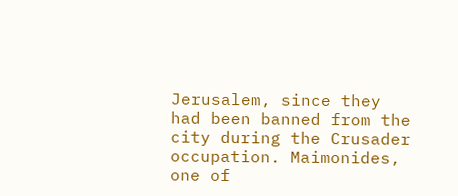Jerusalem, since they had been banned from the city during the Crusader occupation. Maimonides, one of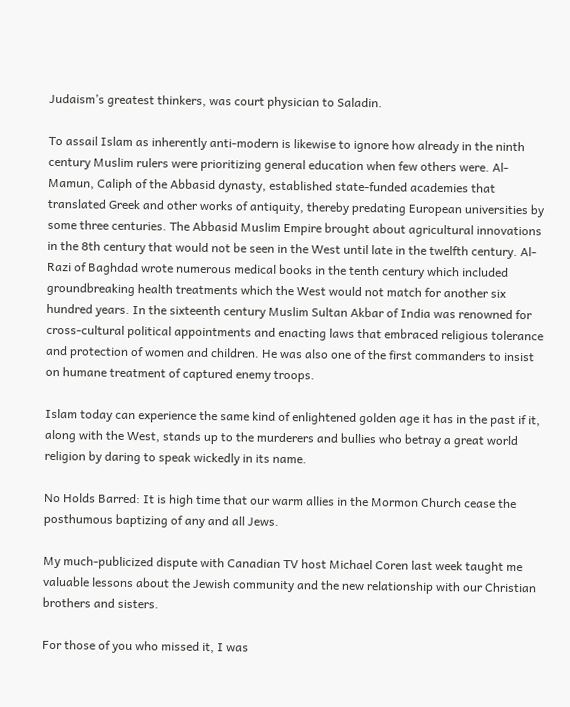Judaism’s greatest thinkers, was court physician to Saladin.

To assail Islam as inherently anti-modern is likewise to ignore how already in the ninth century Muslim rulers were prioritizing general education when few others were. Al-Mamun, Caliph of the Abbasid dynasty, established state-funded academies that translated Greek and other works of antiquity, thereby predating European universities by some three centuries. The Abbasid Muslim Empire brought about agricultural innovations in the 8th century that would not be seen in the West until late in the twelfth century. Al-Razi of Baghdad wrote numerous medical books in the tenth century which included groundbreaking health treatments which the West would not match for another six hundred years. In the sixteenth century Muslim Sultan Akbar of India was renowned for cross-cultural political appointments and enacting laws that embraced religious tolerance and protection of women and children. He was also one of the first commanders to insist on humane treatment of captured enemy troops.

Islam today can experience the same kind of enlightened golden age it has in the past if it, along with the West, stands up to the murderers and bullies who betray a great world religion by daring to speak wickedly in its name.

No Holds Barred: It is high time that our warm allies in the Mormon Church cease the posthumous baptizing of any and all Jews.

My much-publicized dispute with Canadian TV host Michael Coren last week taught me valuable lessons about the Jewish community and the new relationship with our Christian brothers and sisters.

For those of you who missed it, I was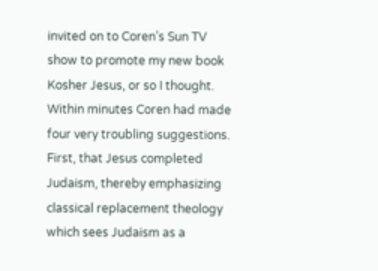invited on to Coren’s Sun TV show to promote my new book Kosher Jesus, or so I thought. Within minutes Coren had made four very troubling suggestions. First, that Jesus completed Judaism, thereby emphasizing classical replacement theology which sees Judaism as a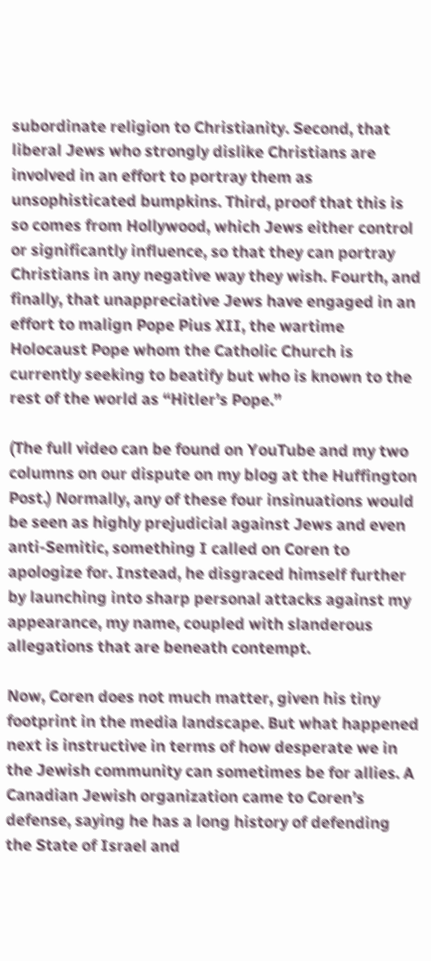subordinate religion to Christianity. Second, that liberal Jews who strongly dislike Christians are involved in an effort to portray them as unsophisticated bumpkins. Third, proof that this is so comes from Hollywood, which Jews either control or significantly influence, so that they can portray Christians in any negative way they wish. Fourth, and finally, that unappreciative Jews have engaged in an effort to malign Pope Pius XII, the wartime Holocaust Pope whom the Catholic Church is currently seeking to beatify but who is known to the rest of the world as “Hitler’s Pope.”

(The full video can be found on YouTube and my two columns on our dispute on my blog at the Huffington Post.) Normally, any of these four insinuations would be seen as highly prejudicial against Jews and even anti-Semitic, something I called on Coren to apologize for. Instead, he disgraced himself further by launching into sharp personal attacks against my appearance, my name, coupled with slanderous allegations that are beneath contempt.

Now, Coren does not much matter, given his tiny footprint in the media landscape. But what happened next is instructive in terms of how desperate we in the Jewish community can sometimes be for allies. A Canadian Jewish organization came to Coren’s defense, saying he has a long history of defending the State of Israel and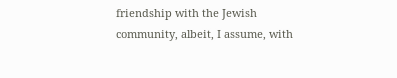friendship with the Jewish community, albeit, I assume, with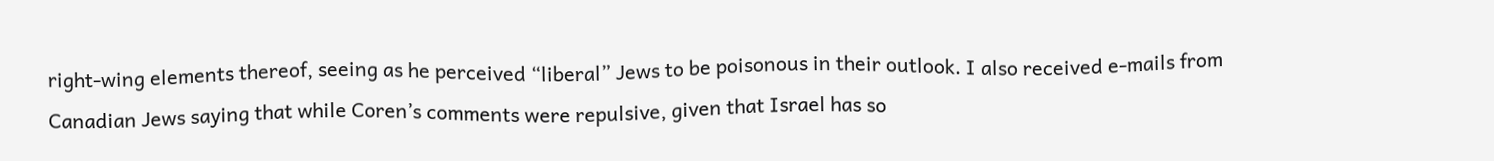right-wing elements thereof, seeing as he perceived “liberal” Jews to be poisonous in their outlook. I also received e-mails from Canadian Jews saying that while Coren’s comments were repulsive, given that Israel has so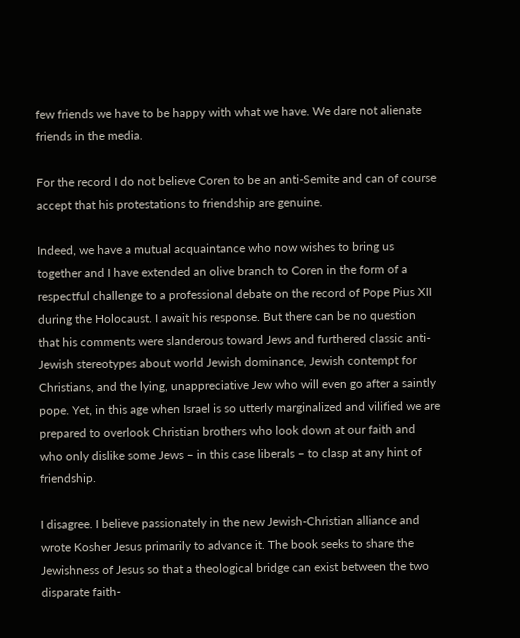few friends we have to be happy with what we have. We dare not alienate friends in the media.

For the record I do not believe Coren to be an anti-Semite and can of course accept that his protestations to friendship are genuine.

Indeed, we have a mutual acquaintance who now wishes to bring us together and I have extended an olive branch to Coren in the form of a respectful challenge to a professional debate on the record of Pope Pius XII during the Holocaust. I await his response. But there can be no question that his comments were slanderous toward Jews and furthered classic anti-Jewish stereotypes about world Jewish dominance, Jewish contempt for Christians, and the lying, unappreciative Jew who will even go after a saintly pope. Yet, in this age when Israel is so utterly marginalized and vilified we are prepared to overlook Christian brothers who look down at our faith and who only dislike some Jews – in this case liberals – to clasp at any hint of friendship.

I disagree. I believe passionately in the new Jewish-Christian alliance and wrote Kosher Jesus primarily to advance it. The book seeks to share the Jewishness of Jesus so that a theological bridge can exist between the two disparate faith-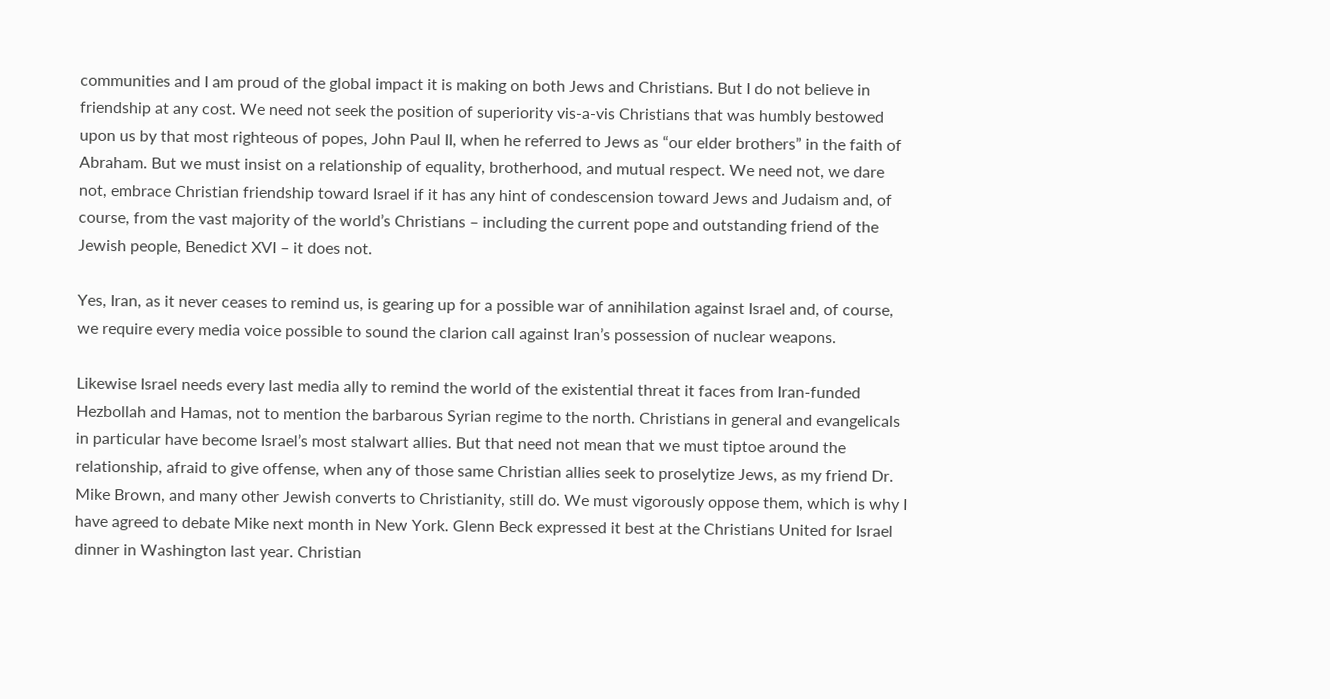communities and I am proud of the global impact it is making on both Jews and Christians. But I do not believe in friendship at any cost. We need not seek the position of superiority vis-a-vis Christians that was humbly bestowed upon us by that most righteous of popes, John Paul II, when he referred to Jews as “our elder brothers” in the faith of Abraham. But we must insist on a relationship of equality, brotherhood, and mutual respect. We need not, we dare not, embrace Christian friendship toward Israel if it has any hint of condescension toward Jews and Judaism and, of course, from the vast majority of the world’s Christians – including the current pope and outstanding friend of the Jewish people, Benedict XVI – it does not.

Yes, Iran, as it never ceases to remind us, is gearing up for a possible war of annihilation against Israel and, of course, we require every media voice possible to sound the clarion call against Iran’s possession of nuclear weapons.

Likewise Israel needs every last media ally to remind the world of the existential threat it faces from Iran-funded Hezbollah and Hamas, not to mention the barbarous Syrian regime to the north. Christians in general and evangelicals in particular have become Israel’s most stalwart allies. But that need not mean that we must tiptoe around the relationship, afraid to give offense, when any of those same Christian allies seek to proselytize Jews, as my friend Dr. Mike Brown, and many other Jewish converts to Christianity, still do. We must vigorously oppose them, which is why I have agreed to debate Mike next month in New York. Glenn Beck expressed it best at the Christians United for Israel dinner in Washington last year. Christian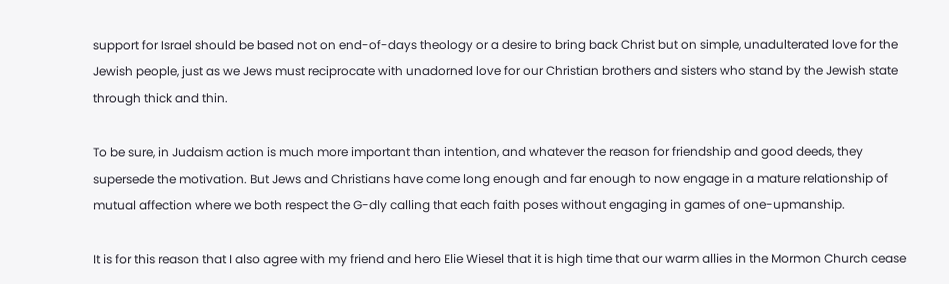support for Israel should be based not on end-of-days theology or a desire to bring back Christ but on simple, unadulterated love for the Jewish people, just as we Jews must reciprocate with unadorned love for our Christian brothers and sisters who stand by the Jewish state through thick and thin.

To be sure, in Judaism action is much more important than intention, and whatever the reason for friendship and good deeds, they supersede the motivation. But Jews and Christians have come long enough and far enough to now engage in a mature relationship of mutual affection where we both respect the G-dly calling that each faith poses without engaging in games of one-upmanship.

It is for this reason that I also agree with my friend and hero Elie Wiesel that it is high time that our warm allies in the Mormon Church cease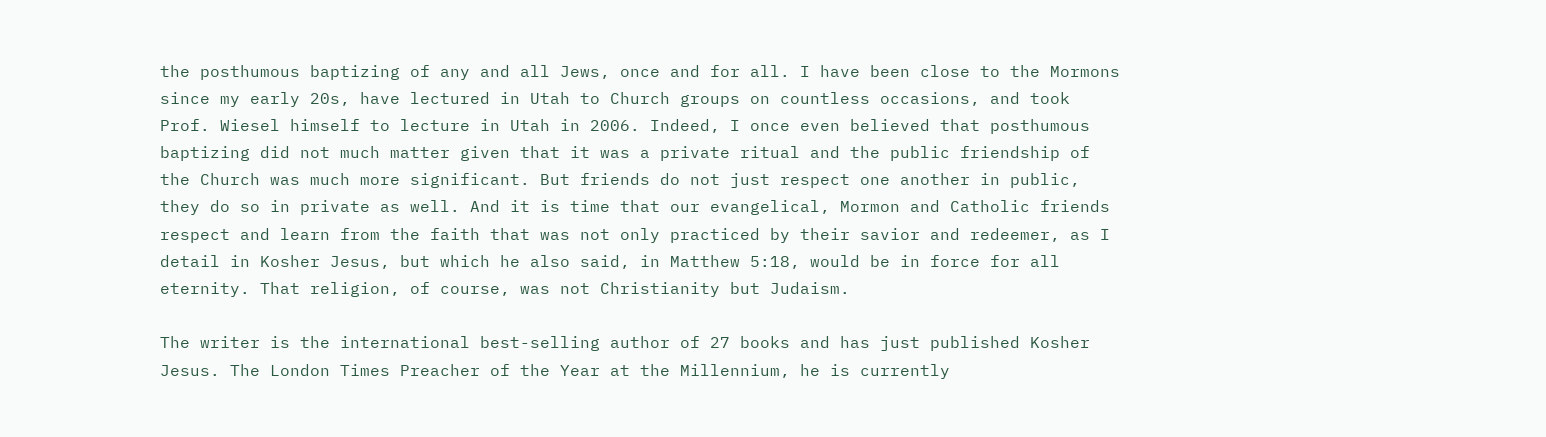the posthumous baptizing of any and all Jews, once and for all. I have been close to the Mormons since my early 20s, have lectured in Utah to Church groups on countless occasions, and took Prof. Wiesel himself to lecture in Utah in 2006. Indeed, I once even believed that posthumous baptizing did not much matter given that it was a private ritual and the public friendship of the Church was much more significant. But friends do not just respect one another in public, they do so in private as well. And it is time that our evangelical, Mormon and Catholic friends respect and learn from the faith that was not only practiced by their savior and redeemer, as I detail in Kosher Jesus, but which he also said, in Matthew 5:18, would be in force for all eternity. That religion, of course, was not Christianity but Judaism.

The writer is the international best-selling author of 27 books and has just published Kosher Jesus. The London Times Preacher of the Year at the Millennium, he is currently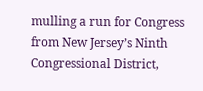mulling a run for Congress from New Jersey’s Ninth Congressional District,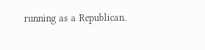running as a Republican.